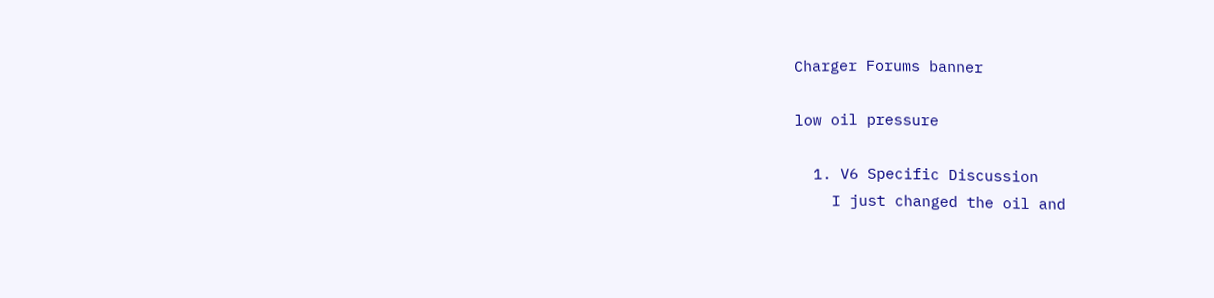Charger Forums banner

low oil pressure

  1. V6 Specific Discussion
    I just changed the oil and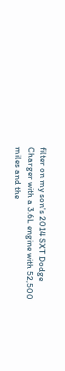filter on my son's 2014 SXT Dodge Charger with a 3.6L engine with 52,500 miles and the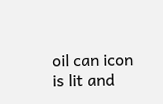oil can icon is lit and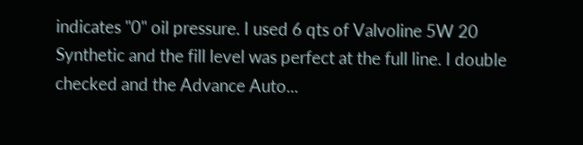indicates "0" oil pressure. I used 6 qts of Valvoline 5W 20 Synthetic and the fill level was perfect at the full line. I double checked and the Advance Auto...